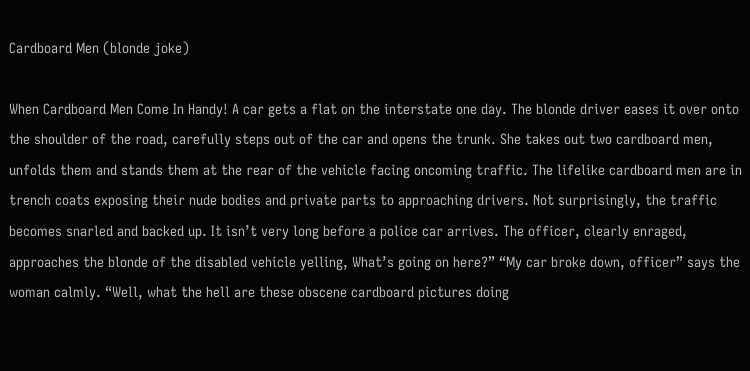Cardboard Men (blonde joke)

When Cardboard Men Come In Handy! A car gets a flat on the interstate one day. The blonde driver eases it over onto the shoulder of the road, carefully steps out of the car and opens the trunk. She takes out two cardboard men, unfolds them and stands them at the rear of the vehicle facing oncoming traffic. The lifelike cardboard men are in trench coats exposing their nude bodies and private parts to approaching drivers. Not surprisingly, the traffic becomes snarled and backed up. It isn’t very long before a police car arrives. The officer, clearly enraged, approaches the blonde of the disabled vehicle yelling, What’s going on here?” “My car broke down, officer” says the woman calmly. “Well, what the hell are these obscene cardboard pictures doing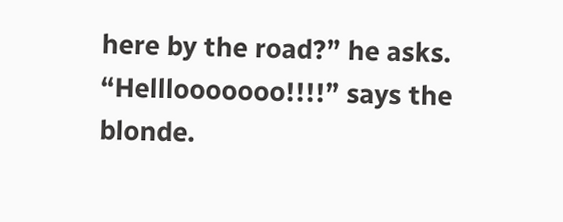here by the road?” he asks. “Helllooooooo!!!!” says the blonde.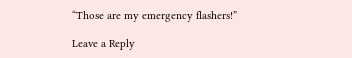“Those are my emergency flashers!”

Leave a Reply